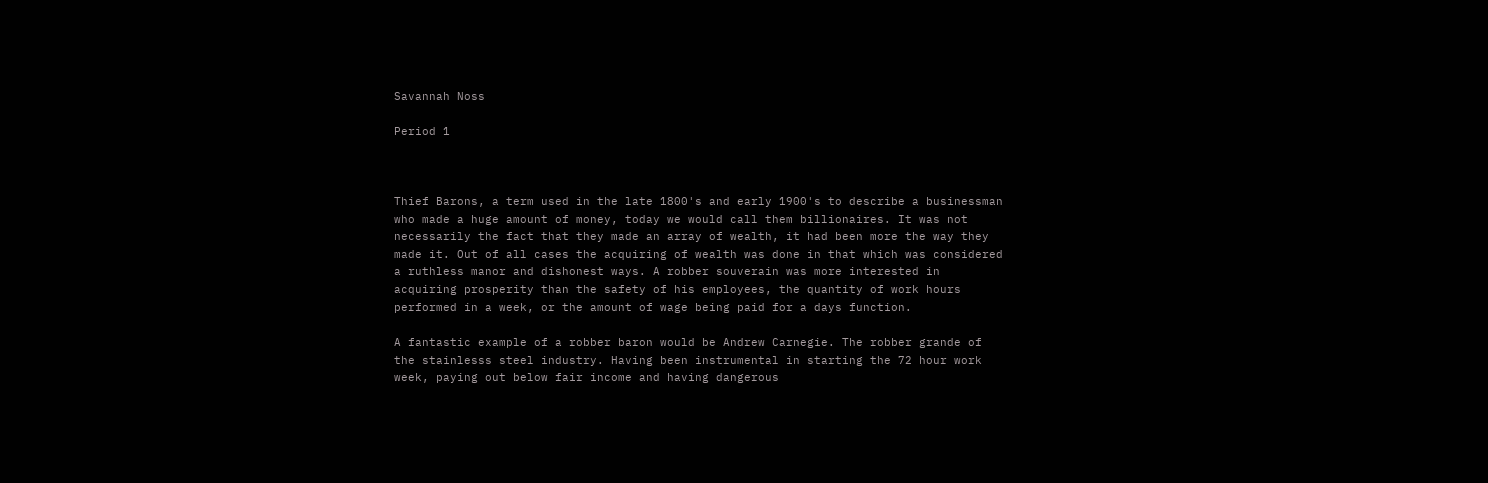Savannah Noss

Period 1



Thief Barons, a term used in the late 1800's and early 1900's to describe a businessman who made a huge amount of money, today we would call them billionaires. It was not necessarily the fact that they made an array of wealth, it had been more the way they made it. Out of all cases the acquiring of wealth was done in that which was considered a ruthless manor and dishonest ways. A robber souverain was more interested in acquiring prosperity than the safety of his employees, the quantity of work hours performed in a week, or the amount of wage being paid for a days function.

A fantastic example of a robber baron would be Andrew Carnegie. The robber grande of the stainlesss steel industry. Having been instrumental in starting the 72 hour work week, paying out below fair income and having dangerous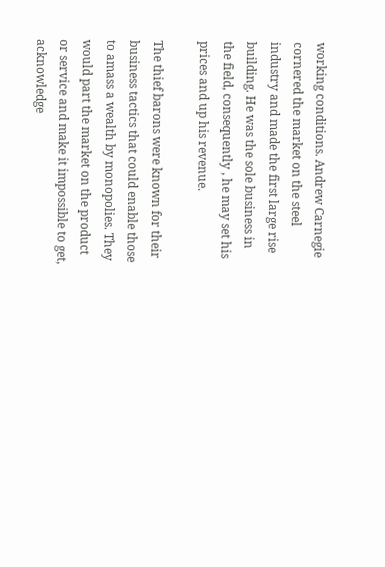working conditions. Andrew Carnegie cornered the market on the steel industry and made the first large rise building. He was the sole business in the field, consequently , he may set his prices and up his revenue.

The thief barons were known for their business tactics that could enable those to amass a wealth by monopolies. They would part the market on the product or service and make it impossible to get, acknowledge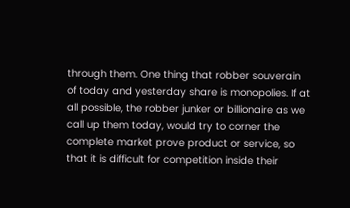through them. One thing that robber souverain of today and yesterday share is monopolies. If at all possible, the robber junker or billionaire as we call up them today, would try to corner the complete market prove product or service, so that it is difficult for competition inside their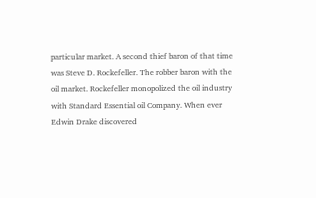particular market. A second thief baron of that time was Steve D. Rockefeller. The robber baron with the oil market. Rockefeller monopolized the oil industry with Standard Essential oil Company. When ever Edwin Drake discovered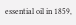essential oil in 1859,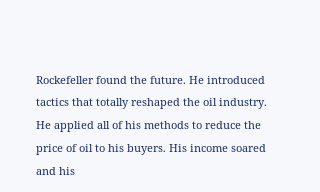Rockefeller found the future. He introduced tactics that totally reshaped the oil industry. He applied all of his methods to reduce the price of oil to his buyers. His income soared and his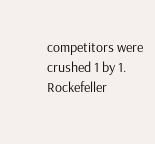competitors were crushed 1 by 1. Rockefeller